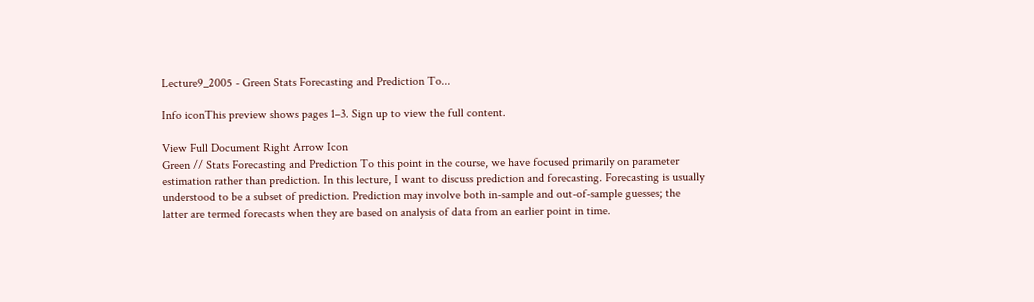Lecture9_2005 - Green Stats Forecasting and Prediction To...

Info iconThis preview shows pages 1–3. Sign up to view the full content.

View Full Document Right Arrow Icon
Green // Stats Forecasting and Prediction To this point in the course, we have focused primarily on parameter estimation rather than prediction. In this lecture, I want to discuss prediction and forecasting. Forecasting is usually understood to be a subset of prediction. Prediction may involve both in-sample and out-of-sample guesses; the latter are termed forecasts when they are based on analysis of data from an earlier point in time.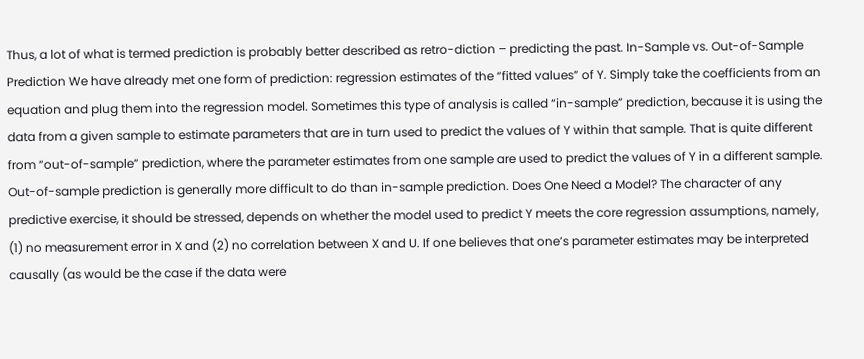Thus, a lot of what is termed prediction is probably better described as retro-diction – predicting the past. In-Sample vs. Out-of-Sample Prediction We have already met one form of prediction: regression estimates of the “fitted values” of Y. Simply take the coefficients from an equation and plug them into the regression model. Sometimes this type of analysis is called “in-sample” prediction, because it is using the data from a given sample to estimate parameters that are in turn used to predict the values of Y within that sample. That is quite different from “out-of-sample” prediction, where the parameter estimates from one sample are used to predict the values of Y in a different sample. Out-of-sample prediction is generally more difficult to do than in-sample prediction. Does One Need a Model? The character of any predictive exercise, it should be stressed, depends on whether the model used to predict Y meets the core regression assumptions, namely, (1) no measurement error in X and (2) no correlation between X and U. If one believes that one’s parameter estimates may be interpreted causally (as would be the case if the data were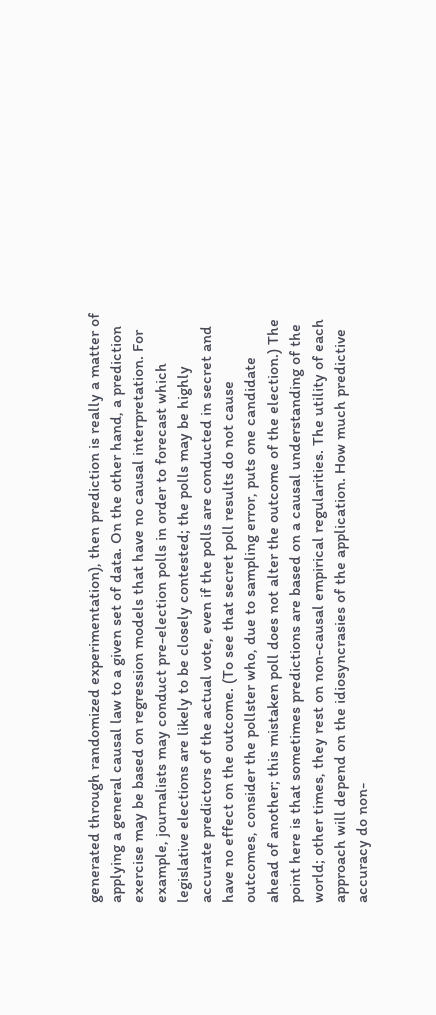generated through randomized experimentation), then prediction is really a matter of applying a general causal law to a given set of data. On the other hand, a prediction exercise may be based on regression models that have no causal interpretation. For example, journalists may conduct pre-election polls in order to forecast which legislative elections are likely to be closely contested; the polls may be highly accurate predictors of the actual vote, even if the polls are conducted in secret and have no effect on the outcome. (To see that secret poll results do not cause outcomes, consider the pollster who, due to sampling error, puts one candidate ahead of another; this mistaken poll does not alter the outcome of the election.) The point here is that sometimes predictions are based on a causal understanding of the world; other times, they rest on non-causal empirical regularities. The utility of each approach will depend on the idiosyncrasies of the application. How much predictive accuracy do non-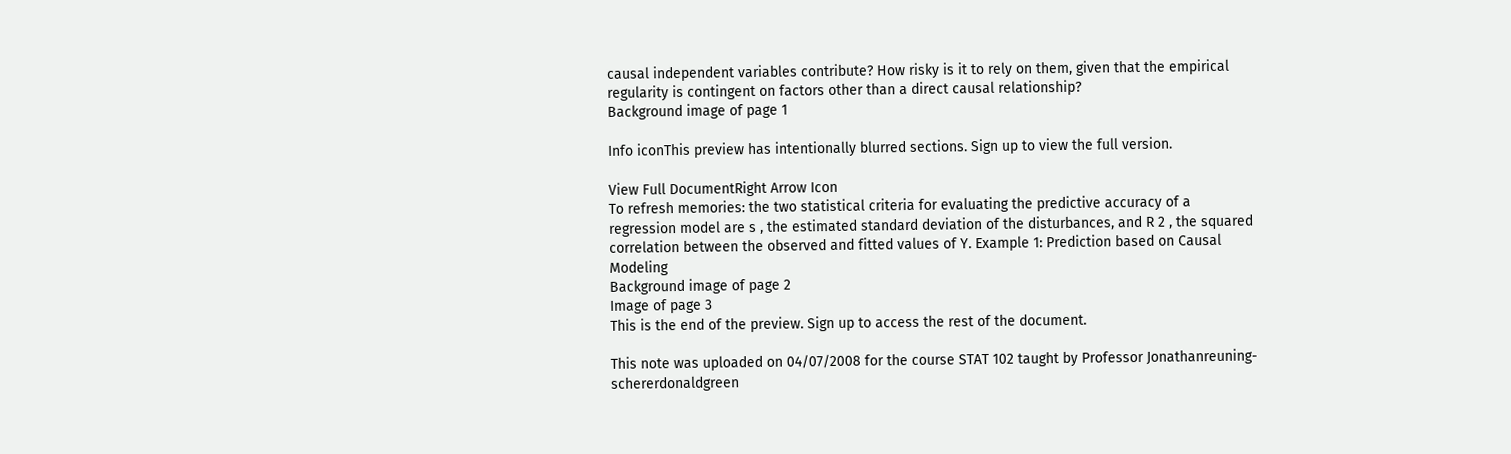causal independent variables contribute? How risky is it to rely on them, given that the empirical regularity is contingent on factors other than a direct causal relationship?
Background image of page 1

Info iconThis preview has intentionally blurred sections. Sign up to view the full version.

View Full DocumentRight Arrow Icon
To refresh memories: the two statistical criteria for evaluating the predictive accuracy of a regression model are s , the estimated standard deviation of the disturbances, and R 2 , the squared correlation between the observed and fitted values of Y. Example 1: Prediction based on Causal Modeling
Background image of page 2
Image of page 3
This is the end of the preview. Sign up to access the rest of the document.

This note was uploaded on 04/07/2008 for the course STAT 102 taught by Professor Jonathanreuning-schererdonaldgreen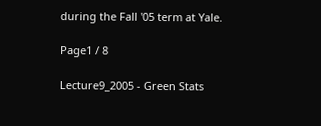during the Fall '05 term at Yale.

Page1 / 8

Lecture9_2005 - Green Stats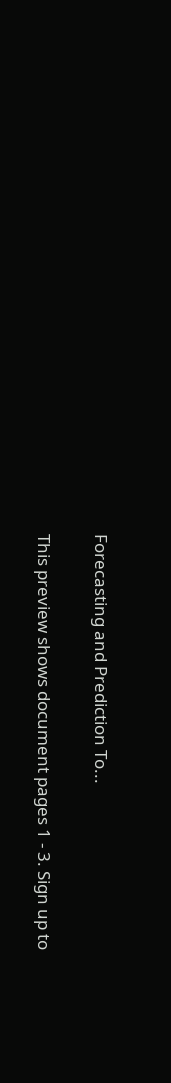Forecasting and Prediction To...

This preview shows document pages 1 - 3. Sign up to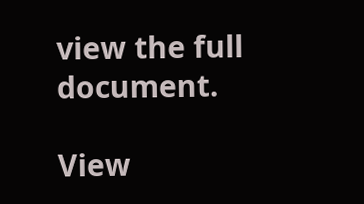view the full document.

View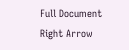Full Document Right Arrow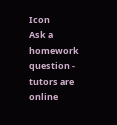Icon
Ask a homework question - tutors are online